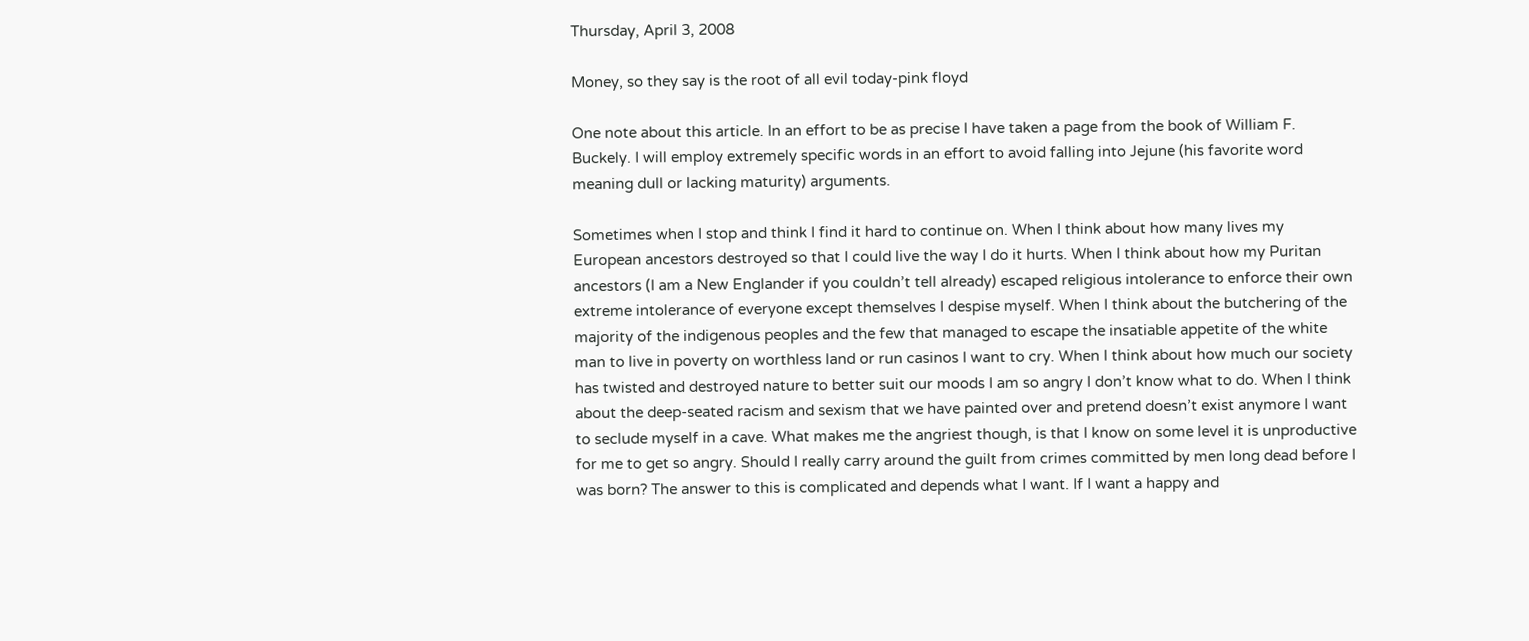Thursday, April 3, 2008

Money, so they say is the root of all evil today-pink floyd

One note about this article. In an effort to be as precise I have taken a page from the book of William F. Buckely. I will employ extremely specific words in an effort to avoid falling into Jejune (his favorite word meaning dull or lacking maturity) arguments.

Sometimes when I stop and think I find it hard to continue on. When I think about how many lives my European ancestors destroyed so that I could live the way I do it hurts. When I think about how my Puritan ancestors (I am a New Englander if you couldn’t tell already) escaped religious intolerance to enforce their own extreme intolerance of everyone except themselves I despise myself. When I think about the butchering of the majority of the indigenous peoples and the few that managed to escape the insatiable appetite of the white man to live in poverty on worthless land or run casinos I want to cry. When I think about how much our society has twisted and destroyed nature to better suit our moods I am so angry I don’t know what to do. When I think about the deep-seated racism and sexism that we have painted over and pretend doesn’t exist anymore I want to seclude myself in a cave. What makes me the angriest though, is that I know on some level it is unproductive for me to get so angry. Should I really carry around the guilt from crimes committed by men long dead before I was born? The answer to this is complicated and depends what I want. If I want a happy and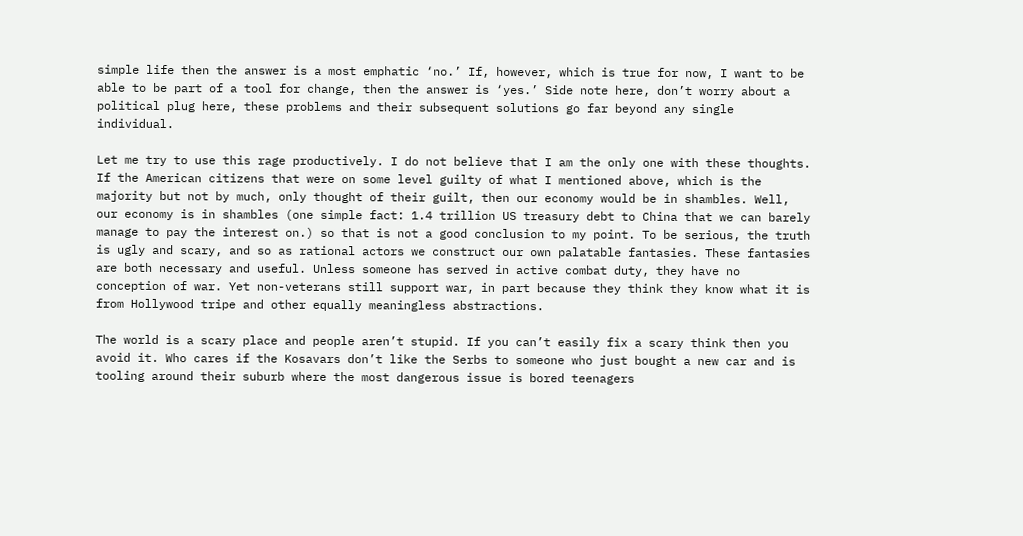simple life then the answer is a most emphatic ‘no.’ If, however, which is true for now, I want to be able to be part of a tool for change, then the answer is ‘yes.’ Side note here, don’t worry about a political plug here, these problems and their subsequent solutions go far beyond any single individual.

Let me try to use this rage productively. I do not believe that I am the only one with these thoughts. If the American citizens that were on some level guilty of what I mentioned above, which is the majority but not by much, only thought of their guilt, then our economy would be in shambles. Well, our economy is in shambles (one simple fact: 1.4 trillion US treasury debt to China that we can barely manage to pay the interest on.) so that is not a good conclusion to my point. To be serious, the truth is ugly and scary, and so as rational actors we construct our own palatable fantasies. These fantasies are both necessary and useful. Unless someone has served in active combat duty, they have no conception of war. Yet non-veterans still support war, in part because they think they know what it is from Hollywood tripe and other equally meaningless abstractions.

The world is a scary place and people aren’t stupid. If you can’t easily fix a scary think then you avoid it. Who cares if the Kosavars don’t like the Serbs to someone who just bought a new car and is tooling around their suburb where the most dangerous issue is bored teenagers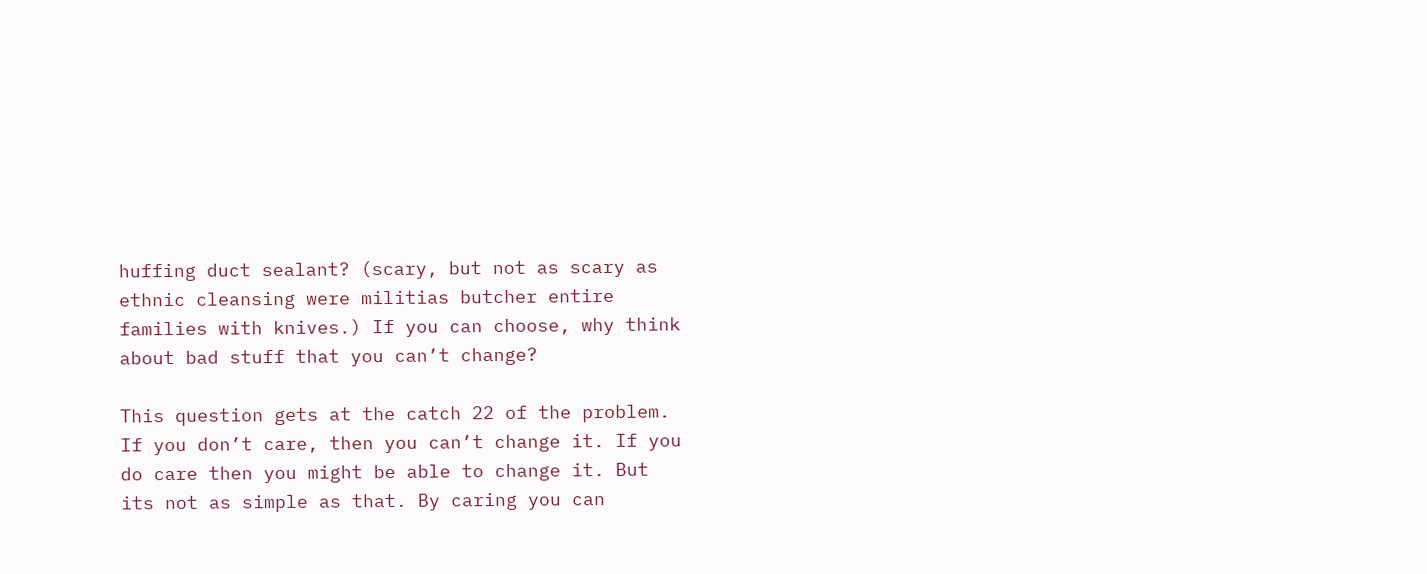huffing duct sealant? (scary, but not as scary as ethnic cleansing were militias butcher entire families with knives.) If you can choose, why think about bad stuff that you can’t change?

This question gets at the catch 22 of the problem. If you don’t care, then you can’t change it. If you do care then you might be able to change it. But its not as simple as that. By caring you can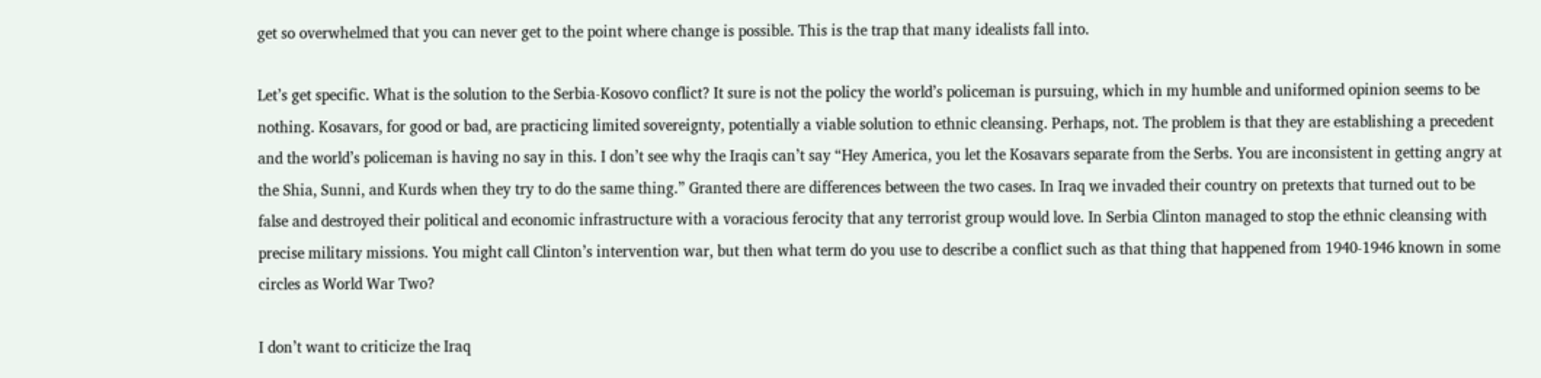get so overwhelmed that you can never get to the point where change is possible. This is the trap that many idealists fall into.

Let’s get specific. What is the solution to the Serbia-Kosovo conflict? It sure is not the policy the world’s policeman is pursuing, which in my humble and uniformed opinion seems to be nothing. Kosavars, for good or bad, are practicing limited sovereignty, potentially a viable solution to ethnic cleansing. Perhaps, not. The problem is that they are establishing a precedent and the world’s policeman is having no say in this. I don’t see why the Iraqis can’t say “Hey America, you let the Kosavars separate from the Serbs. You are inconsistent in getting angry at the Shia, Sunni, and Kurds when they try to do the same thing.” Granted there are differences between the two cases. In Iraq we invaded their country on pretexts that turned out to be false and destroyed their political and economic infrastructure with a voracious ferocity that any terrorist group would love. In Serbia Clinton managed to stop the ethnic cleansing with precise military missions. You might call Clinton’s intervention war, but then what term do you use to describe a conflict such as that thing that happened from 1940-1946 known in some circles as World War Two?

I don’t want to criticize the Iraq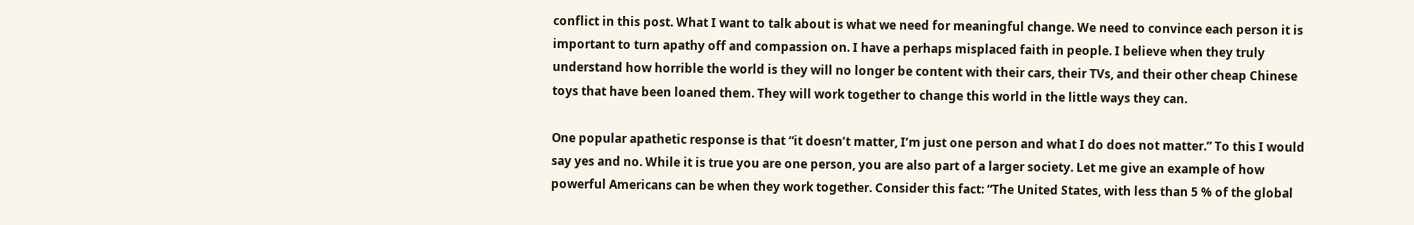conflict in this post. What I want to talk about is what we need for meaningful change. We need to convince each person it is important to turn apathy off and compassion on. I have a perhaps misplaced faith in people. I believe when they truly understand how horrible the world is they will no longer be content with their cars, their TVs, and their other cheap Chinese toys that have been loaned them. They will work together to change this world in the little ways they can.

One popular apathetic response is that “it doesn’t matter, I’m just one person and what I do does not matter.” To this I would say yes and no. While it is true you are one person, you are also part of a larger society. Let me give an example of how powerful Americans can be when they work together. Consider this fact: “The United States, with less than 5 % of the global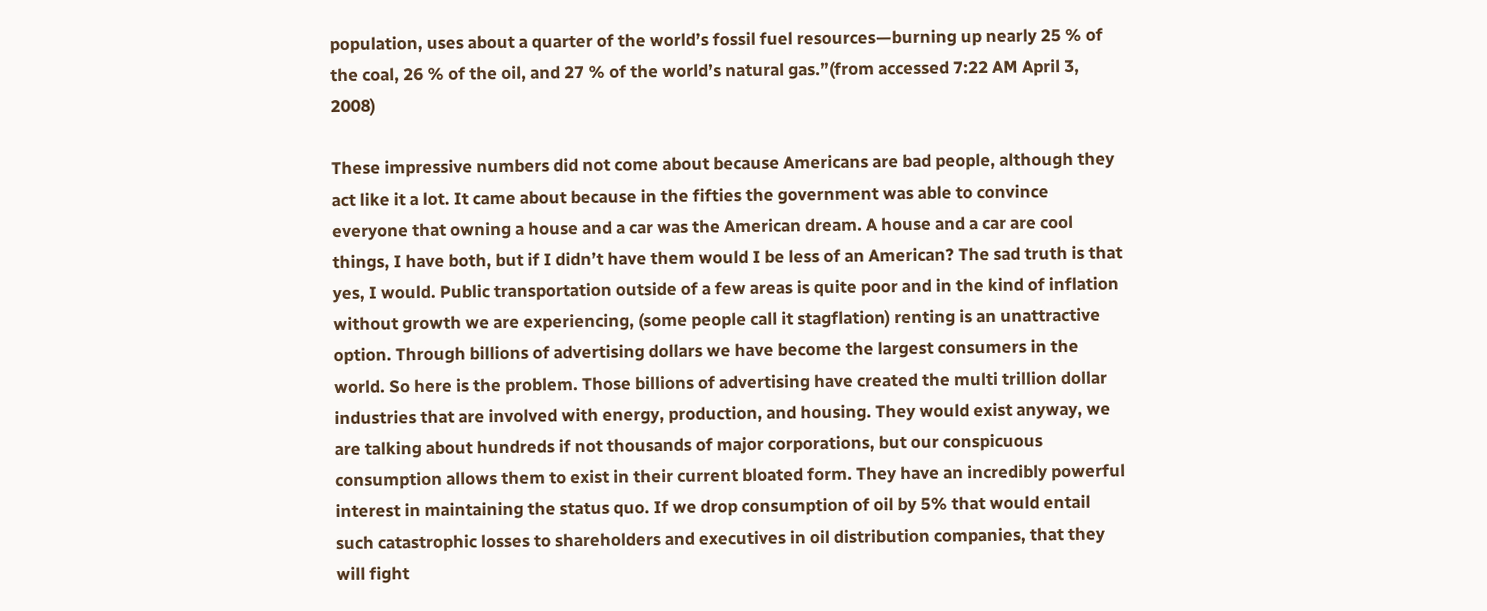population, uses about a quarter of the world’s fossil fuel resources—burning up nearly 25 % of the coal, 26 % of the oil, and 27 % of the world’s natural gas.”(from accessed 7:22 AM April 3, 2008)

These impressive numbers did not come about because Americans are bad people, although they act like it a lot. It came about because in the fifties the government was able to convince everyone that owning a house and a car was the American dream. A house and a car are cool things, I have both, but if I didn’t have them would I be less of an American? The sad truth is that yes, I would. Public transportation outside of a few areas is quite poor and in the kind of inflation without growth we are experiencing, (some people call it stagflation) renting is an unattractive option. Through billions of advertising dollars we have become the largest consumers in the world. So here is the problem. Those billions of advertising have created the multi trillion dollar industries that are involved with energy, production, and housing. They would exist anyway, we are talking about hundreds if not thousands of major corporations, but our conspicuous consumption allows them to exist in their current bloated form. They have an incredibly powerful interest in maintaining the status quo. If we drop consumption of oil by 5% that would entail such catastrophic losses to shareholders and executives in oil distribution companies, that they will fight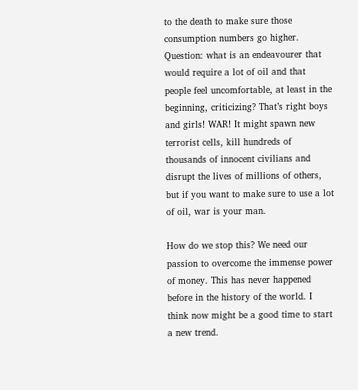to the death to make sure those consumption numbers go higher. Question: what is an endeavourer that would require a lot of oil and that people feel uncomfortable, at least in the beginning, criticizing? That’s right boys and girls! WAR! It might spawn new terrorist cells, kill hundreds of thousands of innocent civilians and disrupt the lives of millions of others, but if you want to make sure to use a lot of oil, war is your man.

How do we stop this? We need our passion to overcome the immense power of money. This has never happened before in the history of the world. I think now might be a good time to start a new trend.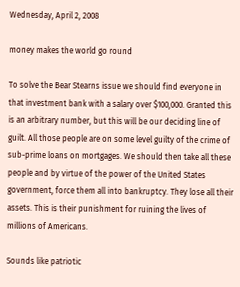Wednesday, April 2, 2008

money makes the world go round

To solve the Bear Stearns issue we should find everyone in that investment bank with a salary over $100,000. Granted this is an arbitrary number, but this will be our deciding line of guilt. All those people are on some level guilty of the crime of sub-prime loans on mortgages. We should then take all these people and by virtue of the power of the United States government, force them all into bankruptcy. They lose all their assets. This is their punishment for ruining the lives of millions of Americans.

Sounds like patriotic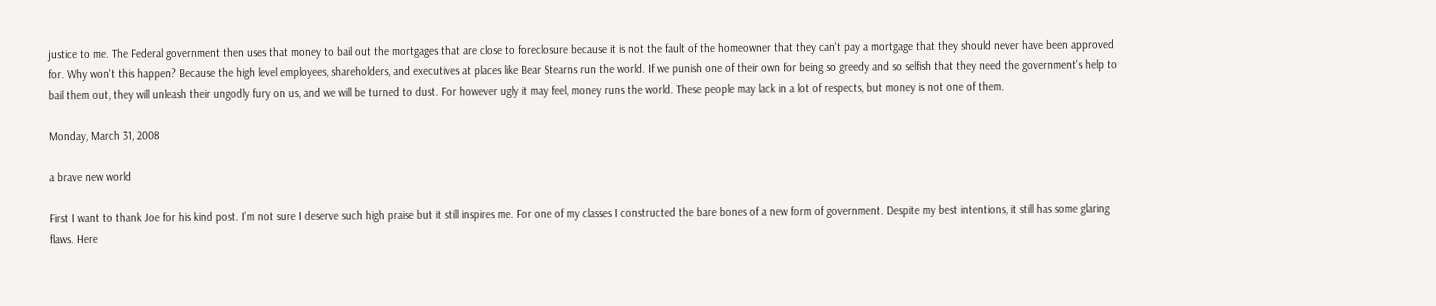justice to me. The Federal government then uses that money to bail out the mortgages that are close to foreclosure because it is not the fault of the homeowner that they can't pay a mortgage that they should never have been approved for. Why won't this happen? Because the high level employees, shareholders, and executives at places like Bear Stearns run the world. If we punish one of their own for being so greedy and so selfish that they need the government's help to bail them out, they will unleash their ungodly fury on us, and we will be turned to dust. For however ugly it may feel, money runs the world. These people may lack in a lot of respects, but money is not one of them.

Monday, March 31, 2008

a brave new world

First I want to thank Joe for his kind post. I’m not sure I deserve such high praise but it still inspires me. For one of my classes I constructed the bare bones of a new form of government. Despite my best intentions, it still has some glaring flaws. Here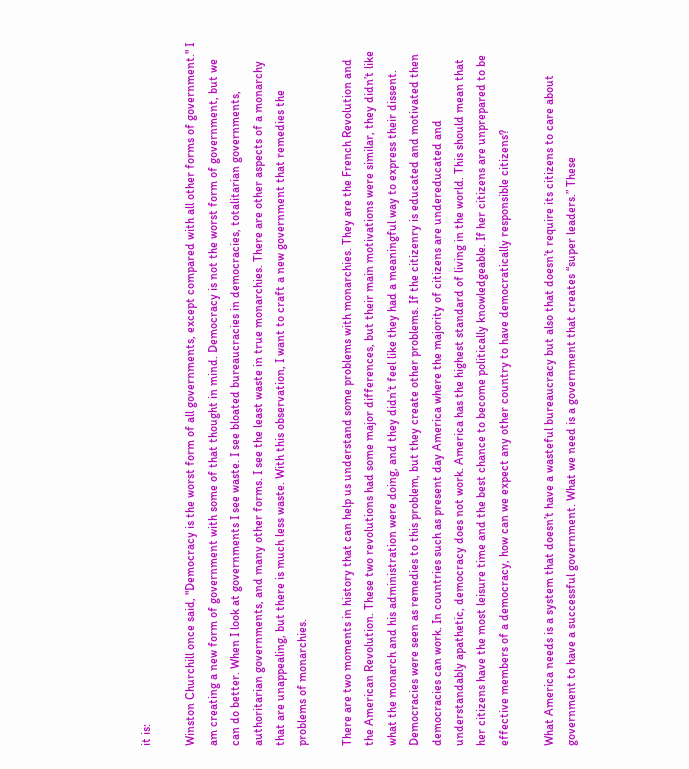it is:

Winston Churchill once said, "Democracy is the worst form of all governments, except compared with all other forms of government." I am creating a new form of government with some of that thought in mind. Democracy is not the worst form of government, but we can do better. When I look at governments I see waste. I see bloated bureaucracies in democracies, totalitarian governments, authoritarian governments, and many other forms. I see the least waste in true monarchies. There are other aspects of a monarchy that are unappealing, but there is much less waste. With this observation, I want to craft a new government that remedies the problems of monarchies.

There are two moments in history that can help us understand some problems with monarchies. They are the French Revolution and the American Revolution. These two revolutions had some major differences, but their main motivations were similar, they didn’t like what the monarch and his administration were doing, and they didn’t feel like they had a meaningful way to express their dissent. Democracies were seen as remedies to this problem, but they create other problems. If the citizenry is educated and motivated then democracies can work. In countries such as present day America where the majority of citizens are undereducated and understandably apathetic, democracy does not work. America has the highest standard of living in the world. This should mean that her citizens have the most leisure time and the best chance to become politically knowledgeable. If her citizens are unprepared to be effective members of a democracy, how can we expect any other country to have democratically responsible citizens?

What America needs is a system that doesn’t have a wasteful bureaucracy but also that doesn’t require its citizens to care about government to have a successful government. What we need is a government that creates “super leaders.” These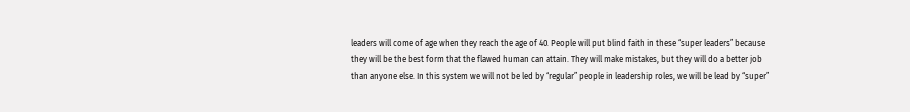leaders will come of age when they reach the age of 40. People will put blind faith in these “super leaders” because they will be the best form that the flawed human can attain. They will make mistakes, but they will do a better job than anyone else. In this system we will not be led by “regular” people in leadership roles, we will be lead by “super”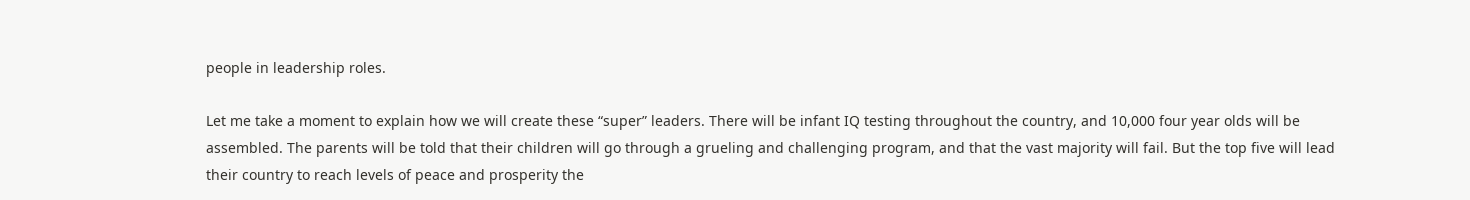people in leadership roles.

Let me take a moment to explain how we will create these “super” leaders. There will be infant IQ testing throughout the country, and 10,000 four year olds will be assembled. The parents will be told that their children will go through a grueling and challenging program, and that the vast majority will fail. But the top five will lead their country to reach levels of peace and prosperity the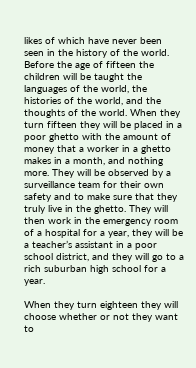likes of which have never been seen in the history of the world.
Before the age of fifteen the children will be taught the languages of the world, the histories of the world, and the thoughts of the world. When they turn fifteen they will be placed in a poor ghetto with the amount of money that a worker in a ghetto makes in a month, and nothing more. They will be observed by a surveillance team for their own safety and to make sure that they truly live in the ghetto. They will then work in the emergency room of a hospital for a year, they will be a teacher’s assistant in a poor school district, and they will go to a rich suburban high school for a year.

When they turn eighteen they will choose whether or not they want to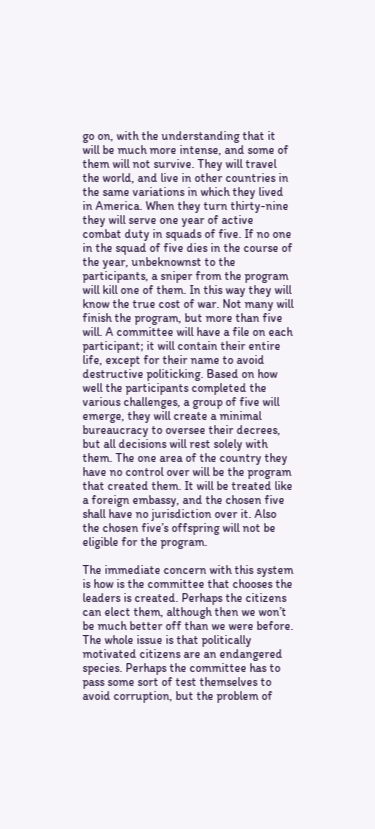go on, with the understanding that it will be much more intense, and some of them will not survive. They will travel the world, and live in other countries in the same variations in which they lived in America. When they turn thirty-nine they will serve one year of active combat duty in squads of five. If no one in the squad of five dies in the course of the year, unbeknownst to the participants, a sniper from the program will kill one of them. In this way they will know the true cost of war. Not many will finish the program, but more than five will. A committee will have a file on each participant; it will contain their entire life, except for their name to avoid destructive politicking. Based on how well the participants completed the various challenges, a group of five will emerge, they will create a minimal bureaucracy to oversee their decrees, but all decisions will rest solely with them. The one area of the country they have no control over will be the program that created them. It will be treated like a foreign embassy, and the chosen five shall have no jurisdiction over it. Also the chosen five’s offspring will not be eligible for the program.

The immediate concern with this system is how is the committee that chooses the leaders is created. Perhaps the citizens can elect them, although then we won’t be much better off than we were before. The whole issue is that politically motivated citizens are an endangered species. Perhaps the committee has to pass some sort of test themselves to avoid corruption, but the problem of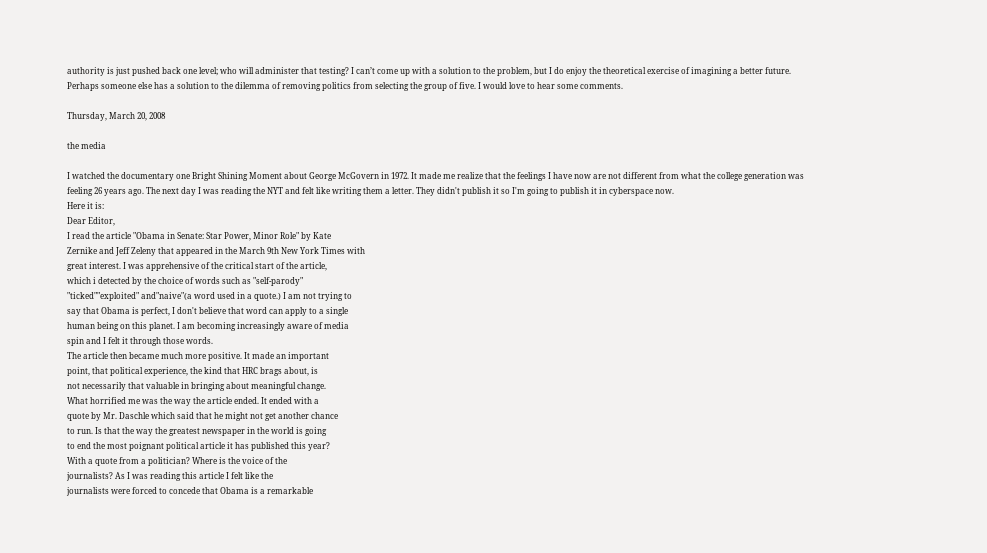authority is just pushed back one level; who will administer that testing? I can’t come up with a solution to the problem, but I do enjoy the theoretical exercise of imagining a better future. Perhaps someone else has a solution to the dilemma of removing politics from selecting the group of five. I would love to hear some comments.

Thursday, March 20, 2008

the media

I watched the documentary one Bright Shining Moment about George McGovern in 1972. It made me realize that the feelings I have now are not different from what the college generation was feeling 26 years ago. The next day I was reading the NYT and felt like writing them a letter. They didn't publish it so I'm going to publish it in cyberspace now.
Here it is:
Dear Editor,
I read the article "Obama in Senate: Star Power, Minor Role" by Kate
Zernike and Jeff Zeleny that appeared in the March 9th New York Times with
great interest. I was apprehensive of the critical start of the article,
which i detected by the choice of words such as "self-parody"
"ticked""exploited" and"naive"(a word used in a quote.) I am not trying to
say that Obama is perfect, I don't believe that word can apply to a single
human being on this planet. I am becoming increasingly aware of media
spin and I felt it through those words.
The article then became much more positive. It made an important
point, that political experience, the kind that HRC brags about, is
not necessarily that valuable in bringing about meaningful change.
What horrified me was the way the article ended. It ended with a
quote by Mr. Daschle which said that he might not get another chance
to run. Is that the way the greatest newspaper in the world is going
to end the most poignant political article it has published this year?
With a quote from a politician? Where is the voice of the
journalists? As I was reading this article I felt like the
journalists were forced to concede that Obama is a remarkable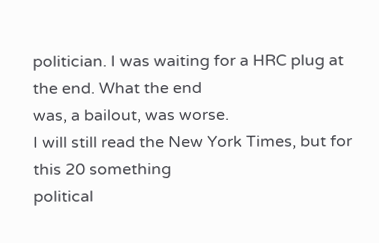politician. I was waiting for a HRC plug at the end. What the end
was, a bailout, was worse.
I will still read the New York Times, but for this 20 something
political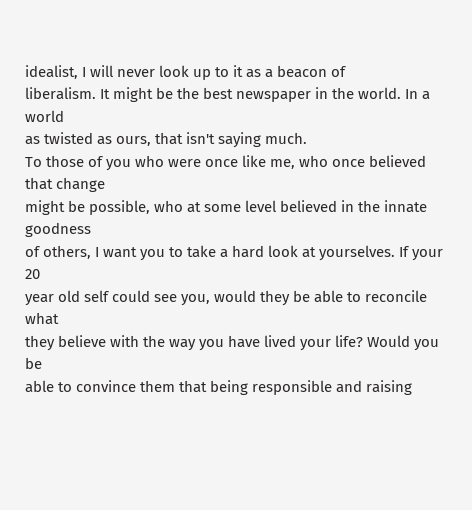idealist, I will never look up to it as a beacon of
liberalism. It might be the best newspaper in the world. In a world
as twisted as ours, that isn't saying much.
To those of you who were once like me, who once believed that change
might be possible, who at some level believed in the innate goodness
of others, I want you to take a hard look at yourselves. If your 20
year old self could see you, would they be able to reconcile what
they believe with the way you have lived your life? Would you be
able to convince them that being responsible and raising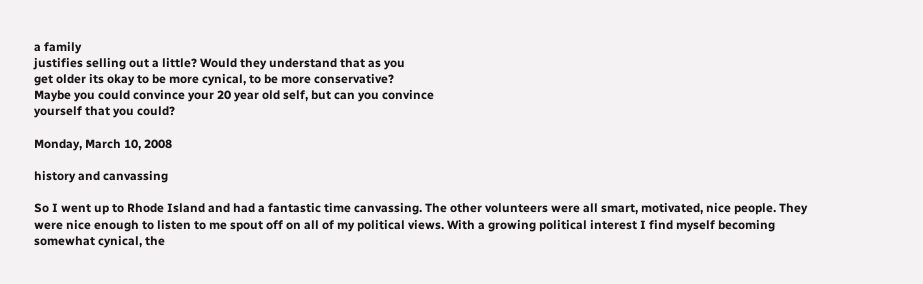a family
justifies selling out a little? Would they understand that as you
get older its okay to be more cynical, to be more conservative?
Maybe you could convince your 20 year old self, but can you convince
yourself that you could?

Monday, March 10, 2008

history and canvassing

So I went up to Rhode Island and had a fantastic time canvassing. The other volunteers were all smart, motivated, nice people. They were nice enough to listen to me spout off on all of my political views. With a growing political interest I find myself becoming somewhat cynical, the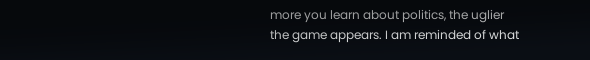more you learn about politics, the uglier the game appears. I am reminded of what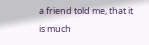a friend told me, that it is much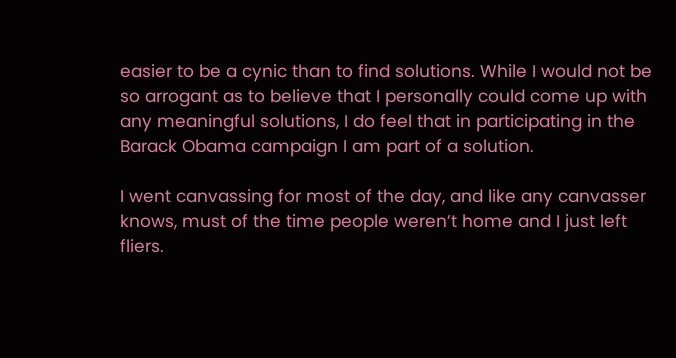easier to be a cynic than to find solutions. While I would not be so arrogant as to believe that I personally could come up with any meaningful solutions, I do feel that in participating in the Barack Obama campaign I am part of a solution.

I went canvassing for most of the day, and like any canvasser knows, must of the time people weren’t home and I just left fliers.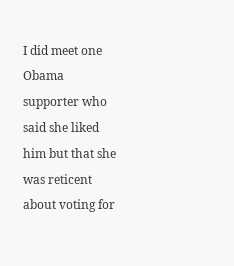I did meet one Obama supporter who said she liked him but that she was reticent about voting for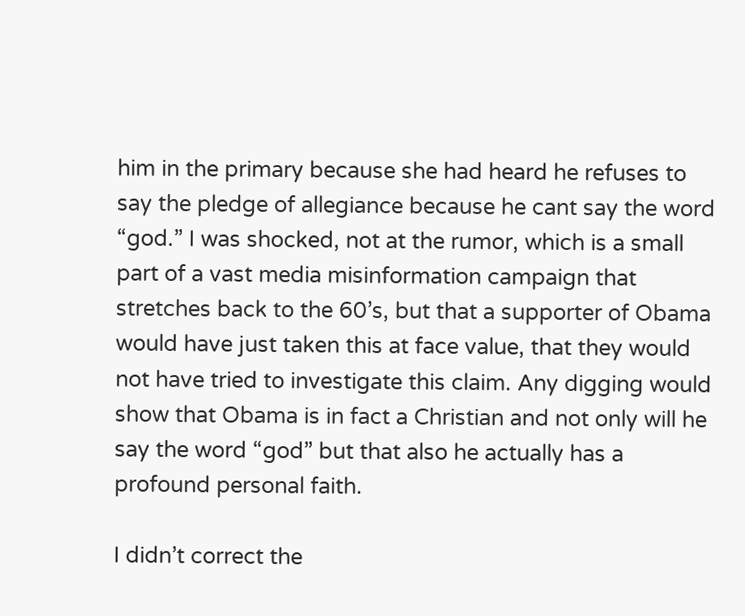him in the primary because she had heard he refuses to say the pledge of allegiance because he cant say the word “god.” I was shocked, not at the rumor, which is a small part of a vast media misinformation campaign that stretches back to the 60’s, but that a supporter of Obama would have just taken this at face value, that they would not have tried to investigate this claim. Any digging would show that Obama is in fact a Christian and not only will he say the word “god” but that also he actually has a profound personal faith.

I didn’t correct the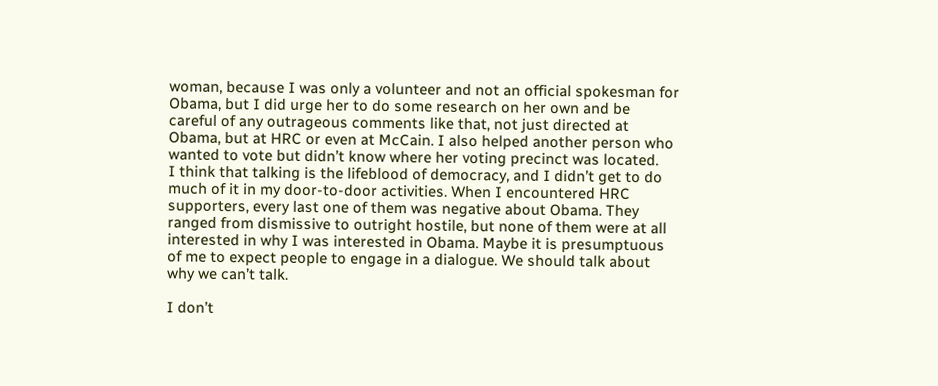woman, because I was only a volunteer and not an official spokesman for Obama, but I did urge her to do some research on her own and be careful of any outrageous comments like that, not just directed at Obama, but at HRC or even at McCain. I also helped another person who wanted to vote but didn’t know where her voting precinct was located.
I think that talking is the lifeblood of democracy, and I didn’t get to do much of it in my door-to-door activities. When I encountered HRC supporters, every last one of them was negative about Obama. They ranged from dismissive to outright hostile, but none of them were at all interested in why I was interested in Obama. Maybe it is presumptuous of me to expect people to engage in a dialogue. We should talk about why we can’t talk.

I don’t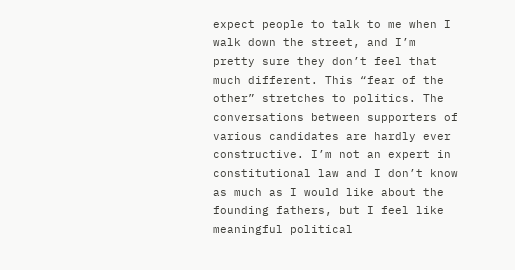expect people to talk to me when I walk down the street, and I’m pretty sure they don’t feel that much different. This “fear of the other” stretches to politics. The conversations between supporters of various candidates are hardly ever constructive. I’m not an expert in constitutional law and I don’t know as much as I would like about the founding fathers, but I feel like meaningful political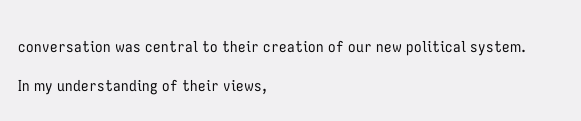conversation was central to their creation of our new political system.

In my understanding of their views,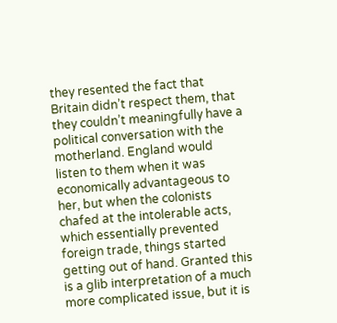they resented the fact that Britain didn’t respect them, that they couldn’t meaningfully have a political conversation with the motherland. England would listen to them when it was economically advantageous to her, but when the colonists chafed at the intolerable acts, which essentially prevented foreign trade, things started getting out of hand. Granted this is a glib interpretation of a much more complicated issue, but it is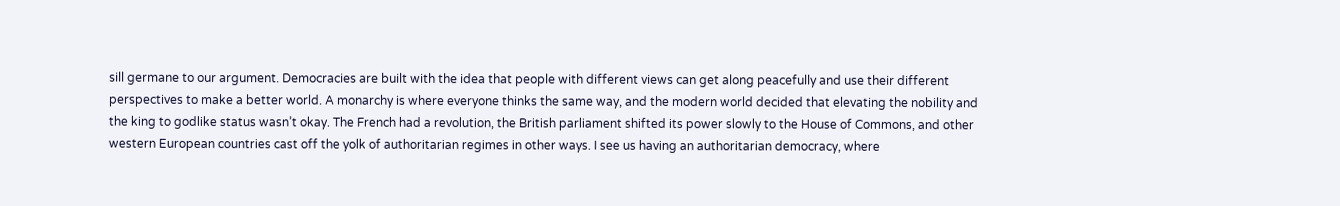sill germane to our argument. Democracies are built with the idea that people with different views can get along peacefully and use their different perspectives to make a better world. A monarchy is where everyone thinks the same way, and the modern world decided that elevating the nobility and the king to godlike status wasn’t okay. The French had a revolution, the British parliament shifted its power slowly to the House of Commons, and other western European countries cast off the yolk of authoritarian regimes in other ways. I see us having an authoritarian democracy, where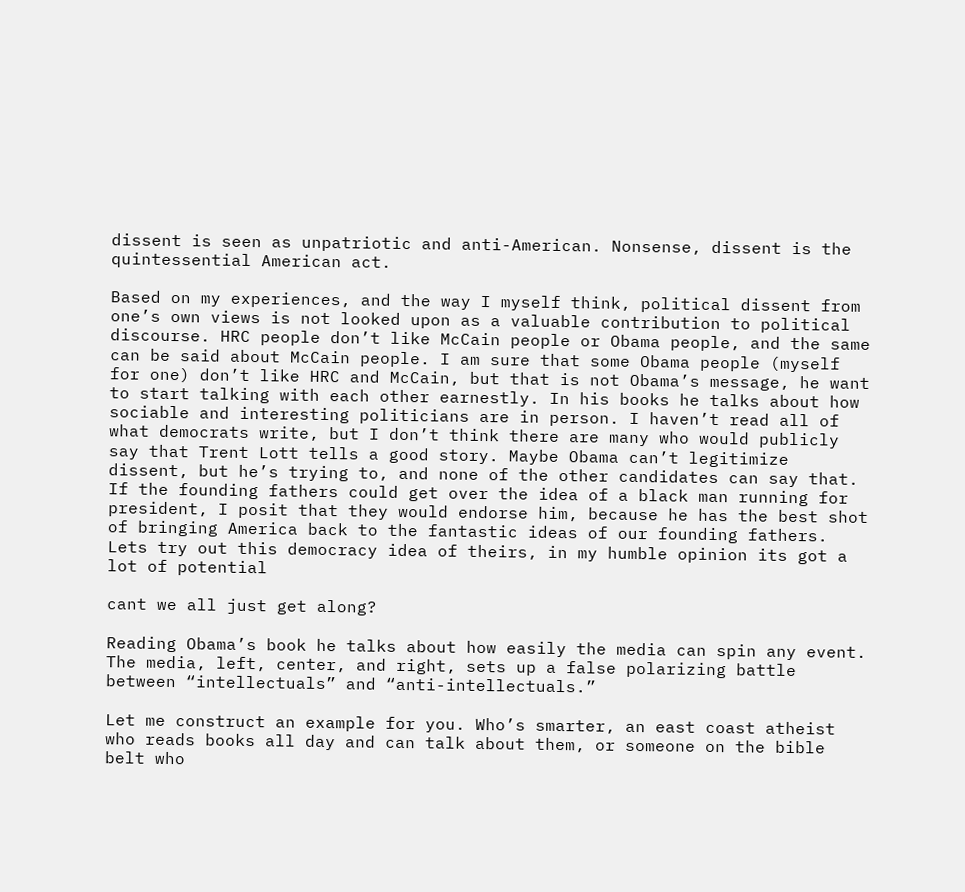dissent is seen as unpatriotic and anti-American. Nonsense, dissent is the quintessential American act.

Based on my experiences, and the way I myself think, political dissent from one’s own views is not looked upon as a valuable contribution to political discourse. HRC people don’t like McCain people or Obama people, and the same can be said about McCain people. I am sure that some Obama people (myself for one) don’t like HRC and McCain, but that is not Obama’s message, he want to start talking with each other earnestly. In his books he talks about how sociable and interesting politicians are in person. I haven’t read all of what democrats write, but I don’t think there are many who would publicly say that Trent Lott tells a good story. Maybe Obama can’t legitimize dissent, but he’s trying to, and none of the other candidates can say that. If the founding fathers could get over the idea of a black man running for president, I posit that they would endorse him, because he has the best shot of bringing America back to the fantastic ideas of our founding fathers. Lets try out this democracy idea of theirs, in my humble opinion its got a lot of potential

cant we all just get along?

Reading Obama’s book he talks about how easily the media can spin any event. The media, left, center, and right, sets up a false polarizing battle between “intellectuals” and “anti-intellectuals.”

Let me construct an example for you. Who’s smarter, an east coast atheist who reads books all day and can talk about them, or someone on the bible belt who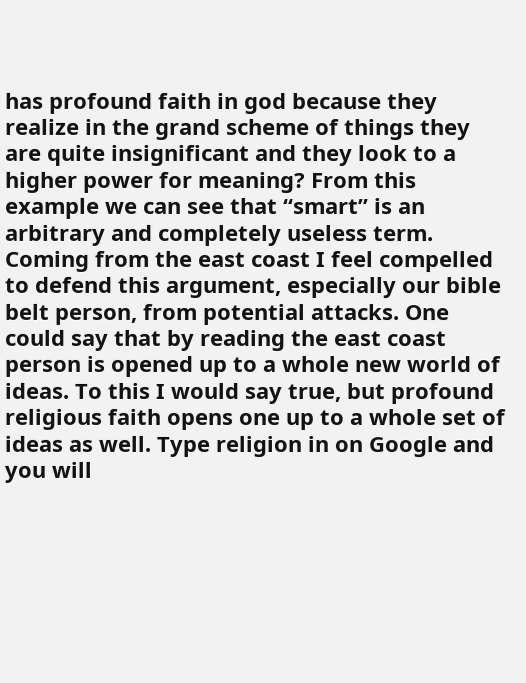has profound faith in god because they realize in the grand scheme of things they are quite insignificant and they look to a higher power for meaning? From this example we can see that “smart” is an arbitrary and completely useless term. Coming from the east coast I feel compelled to defend this argument, especially our bible belt person, from potential attacks. One could say that by reading the east coast person is opened up to a whole new world of ideas. To this I would say true, but profound religious faith opens one up to a whole set of ideas as well. Type religion in on Google and you will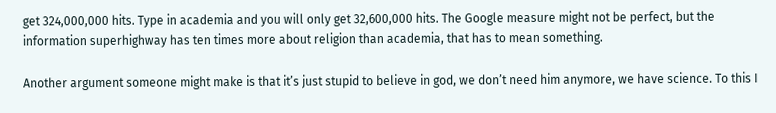get 324,000,000 hits. Type in academia and you will only get 32,600,000 hits. The Google measure might not be perfect, but the information superhighway has ten times more about religion than academia, that has to mean something.

Another argument someone might make is that it’s just stupid to believe in god, we don’t need him anymore, we have science. To this I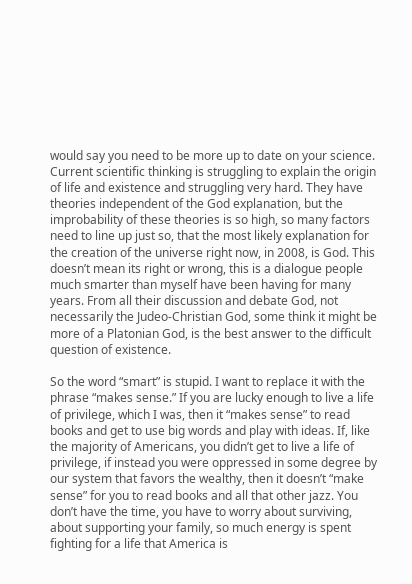would say you need to be more up to date on your science. Current scientific thinking is struggling to explain the origin of life and existence and struggling very hard. They have theories independent of the God explanation, but the improbability of these theories is so high, so many factors need to line up just so, that the most likely explanation for the creation of the universe right now, in 2008, is God. This doesn’t mean its right or wrong, this is a dialogue people much smarter than myself have been having for many years. From all their discussion and debate God, not necessarily the Judeo-Christian God, some think it might be more of a Platonian God, is the best answer to the difficult question of existence.

So the word “smart” is stupid. I want to replace it with the phrase “makes sense.” If you are lucky enough to live a life of privilege, which I was, then it “makes sense” to read books and get to use big words and play with ideas. If, like the majority of Americans, you didn’t get to live a life of privilege, if instead you were oppressed in some degree by our system that favors the wealthy, then it doesn’t “make sense” for you to read books and all that other jazz. You don’t have the time, you have to worry about surviving, about supporting your family, so much energy is spent fighting for a life that America is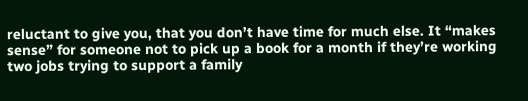reluctant to give you, that you don’t have time for much else. It “makes sense” for someone not to pick up a book for a month if they’re working two jobs trying to support a family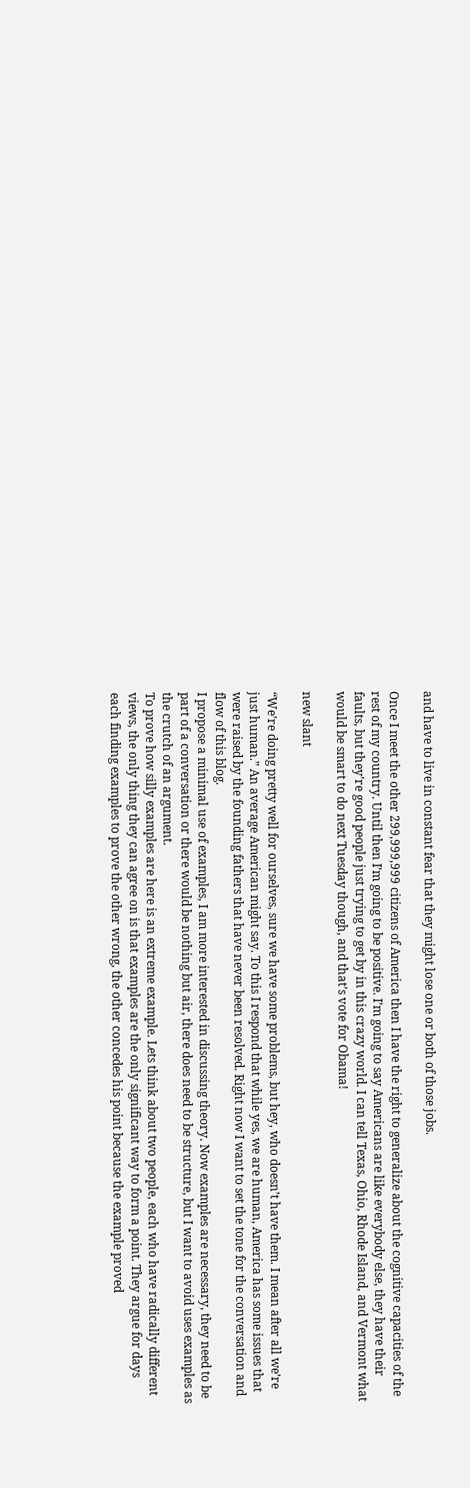and have to live in constant fear that they might lose one or both of those jobs.

Once I meet the other 299,999,999 citizens of America then I have the right to generalize about the cognitive capacities of the rest of my country. Until then I’m going to be positive. I’m going to say Americans are like everybody else, they have their faults, but they’re good people just trying to get by in this crazy world. I can tell Texas, Ohio, Rhode Island, and Vermont what would be smart to do next Tuesday though, and that’s vote for Obama!

new slant

“We’re doing pretty well for ourselves, sure we have some problems, but hey, who doesn’t have them. I mean after all we’re just human.” An average American might say. To this I respond that while yes, we are human, America has some issues that were raised by the founding fathers that have never been resolved. Right now I want to set the tone for the conversation and flow of this blog.
I propose a minimal use of examples, I am more interested in discussing theory. Now examples are necessary, they need to be part of a conversation or there would be nothing but air, there does need to be structure, but I want to avoid uses examples as the crutch of an argument.
To prove how silly examples are here is an extreme example. Lets think about two people, each who have radically different views, the only thing they can agree on is that examples are the only significant way to form a point. They argue for days each finding examples to prove the other wrong, the other concedes his point because the example proved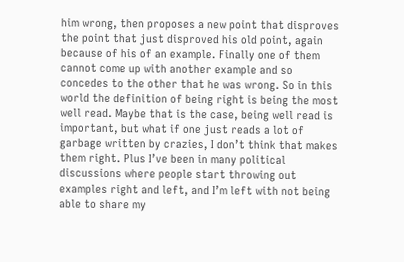him wrong, then proposes a new point that disproves the point that just disproved his old point, again because of his of an example. Finally one of them cannot come up with another example and so concedes to the other that he was wrong. So in this world the definition of being right is being the most well read. Maybe that is the case, being well read is important, but what if one just reads a lot of garbage written by crazies, I don’t think that makes them right. Plus I’ve been in many political discussions where people start throwing out examples right and left, and I’m left with not being able to share my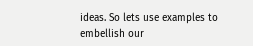ideas. So lets use examples to embellish our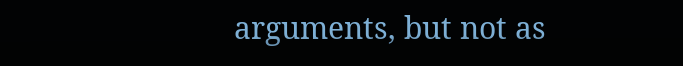arguments, but not as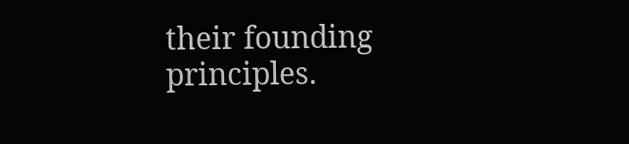their founding principles.